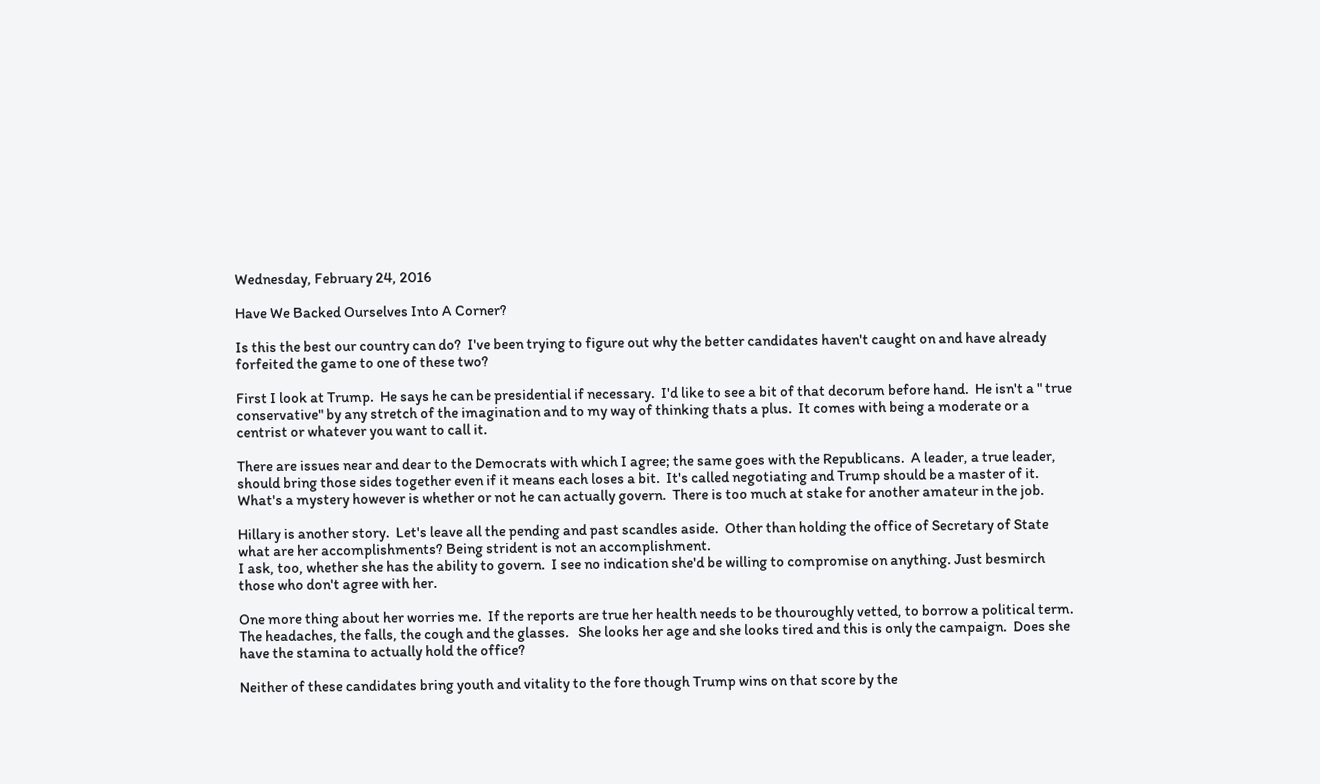Wednesday, February 24, 2016

Have We Backed Ourselves Into A Corner?

Is this the best our country can do?  I've been trying to figure out why the better candidates haven't caught on and have already forfeited the game to one of these two?

First I look at Trump.  He says he can be presidential if necessary.  I'd like to see a bit of that decorum before hand.  He isn't a " true conservative" by any stretch of the imagination and to my way of thinking thats a plus.  It comes with being a moderate or a centrist or whatever you want to call it.

There are issues near and dear to the Democrats with which I agree; the same goes with the Republicans.  A leader, a true leader, should bring those sides together even if it means each loses a bit.  It's called negotiating and Trump should be a master of it.  What's a mystery however is whether or not he can actually govern.  There is too much at stake for another amateur in the job.

Hillary is another story.  Let's leave all the pending and past scandles aside.  Other than holding the office of Secretary of State what are her accomplishments? Being strident is not an accomplishment.
I ask, too, whether she has the ability to govern.  I see no indication she'd be willing to compromise on anything. Just besmirch those who don't agree with her.

One more thing about her worries me.  If the reports are true her health needs to be thouroughly vetted, to borrow a political term. The headaches, the falls, the cough and the glasses.   She looks her age and she looks tired and this is only the campaign.  Does she have the stamina to actually hold the office?

Neither of these candidates bring youth and vitality to the fore though Trump wins on that score by the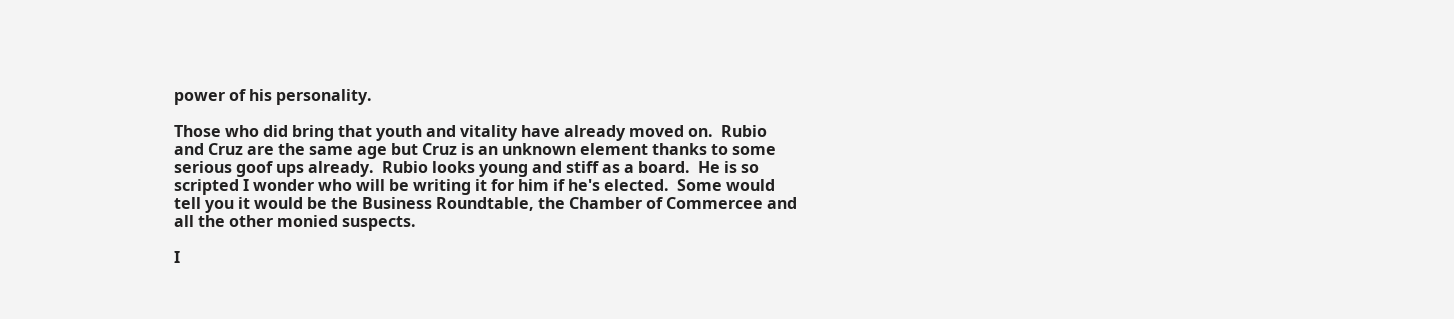power of his personality.

Those who did bring that youth and vitality have already moved on.  Rubio and Cruz are the same age but Cruz is an unknown element thanks to some serious goof ups already.  Rubio looks young and stiff as a board.  He is so scripted I wonder who will be writing it for him if he's elected.  Some would tell you it would be the Business Roundtable, the Chamber of Commercee and all the other monied suspects.

I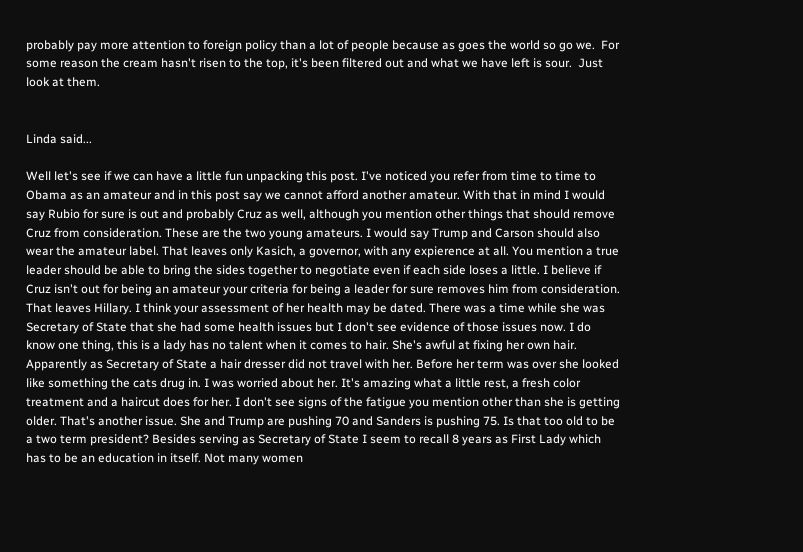probably pay more attention to foreign policy than a lot of people because as goes the world so go we.  For some reason the cream hasn't risen to the top, it's been filtered out and what we have left is sour.  Just look at them.


Linda said...

Well let's see if we can have a little fun unpacking this post. I've noticed you refer from time to time to Obama as an amateur and in this post say we cannot afford another amateur. With that in mind I would say Rubio for sure is out and probably Cruz as well, although you mention other things that should remove Cruz from consideration. These are the two young amateurs. I would say Trump and Carson should also wear the amateur label. That leaves only Kasich, a governor, with any expierence at all. You mention a true leader should be able to bring the sides together to negotiate even if each side loses a little. I believe if Cruz isn't out for being an amateur your criteria for being a leader for sure removes him from consideration.
That leaves Hillary. I think your assessment of her health may be dated. There was a time while she was Secretary of State that she had some health issues but I don't see evidence of those issues now. I do know one thing, this is a lady has no talent when it comes to hair. She's awful at fixing her own hair. Apparently as Secretary of State a hair dresser did not travel with her. Before her term was over she looked like something the cats drug in. I was worried about her. It's amazing what a little rest, a fresh color treatment and a haircut does for her. I don't see signs of the fatigue you mention other than she is getting older. That's another issue. She and Trump are pushing 70 and Sanders is pushing 75. Is that too old to be a two term president? Besides serving as Secretary of State I seem to recall 8 years as First Lady which has to be an education in itself. Not many women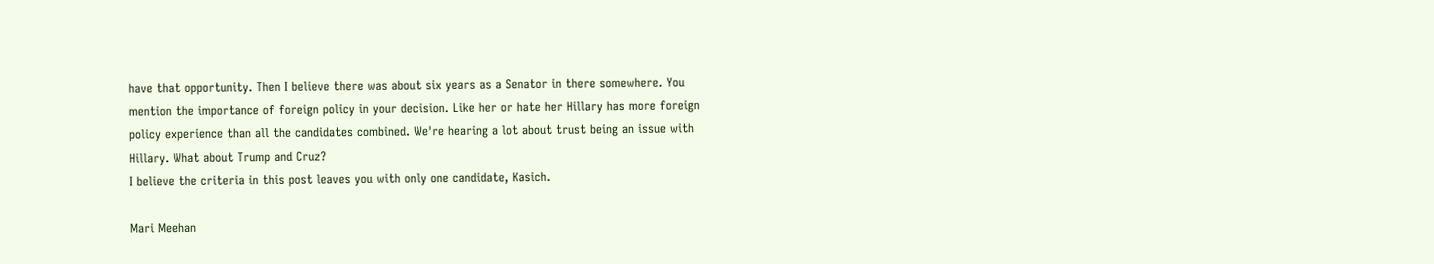have that opportunity. Then I believe there was about six years as a Senator in there somewhere. You mention the importance of foreign policy in your decision. Like her or hate her Hillary has more foreign policy experience than all the candidates combined. We're hearing a lot about trust being an issue with Hillary. What about Trump and Cruz?
I believe the criteria in this post leaves you with only one candidate, Kasich.

Mari Meehan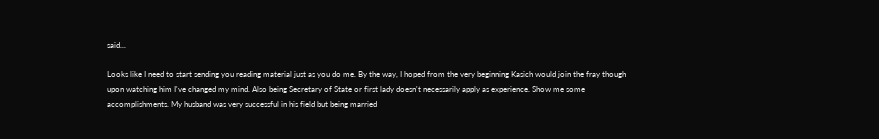said...

Looks like I need to start sending you reading material just as you do me. By the way, I hoped from the very beginning Kasich would join the fray though upon watching him I've changed my mind. Also being Secretary of State or first lady doesn't necessarily apply as experience. Show me some accomplishments. My husband was very successful in his field but being married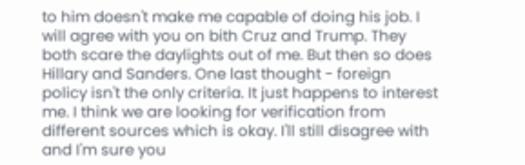to him doesn't make me capable of doing his job. I will agree with you on bith Cruz and Trump. They both scare the daylights out of me. But then so does Hillary and Sanders. One last thought - foreign policy isn't the only criteria. It just happens to interest me. I think we are looking for verification from different sources which is okay. I'll still disagree with and I'm sure you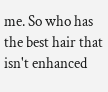me. So who has the best hair that isn't enhanced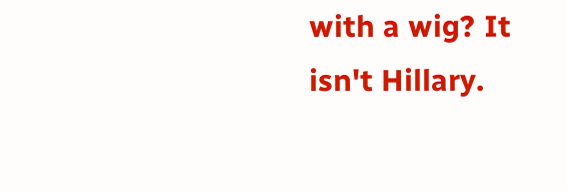with a wig? It isn't Hillary.